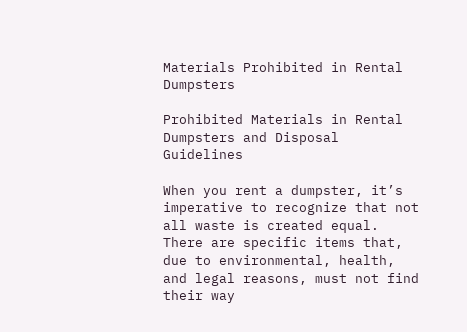Materials Prohibited in Rental Dumpsters

Prohibited Materials in Rental Dumpsters and Disposal Guidelines

When you rent a dumpster, it’s imperative to recognize that not all waste is created equal. There are specific items that, due to environmental, health, and legal reasons, must not find their way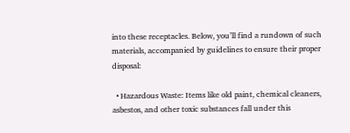into these receptacles. Below, you’ll find a rundown of such materials, accompanied by guidelines to ensure their proper disposal:

  • Hazardous Waste: Items like old paint, chemical cleaners, asbestos, and other toxic substances fall under this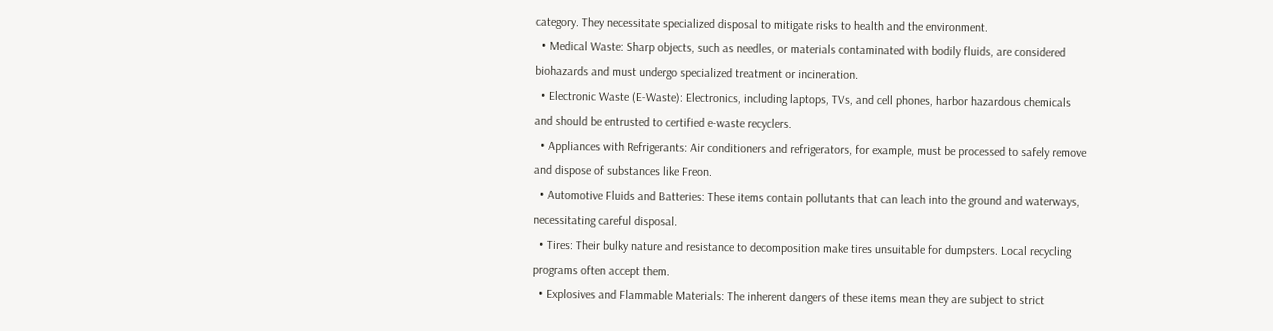category. They necessitate specialized disposal to mitigate risks to health and the environment.
  • Medical Waste: Sharp objects, such as needles, or materials contaminated with bodily fluids, are considered biohazards and must undergo specialized treatment or incineration.
  • Electronic Waste (E-Waste): Electronics, including laptops, TVs, and cell phones, harbor hazardous chemicals and should be entrusted to certified e-waste recyclers.
  • Appliances with Refrigerants: Air conditioners and refrigerators, for example, must be processed to safely remove and dispose of substances like Freon.
  • Automotive Fluids and Batteries: These items contain pollutants that can leach into the ground and waterways, necessitating careful disposal.
  • Tires: Their bulky nature and resistance to decomposition make tires unsuitable for dumpsters. Local recycling programs often accept them.
  • Explosives and Flammable Materials: The inherent dangers of these items mean they are subject to strict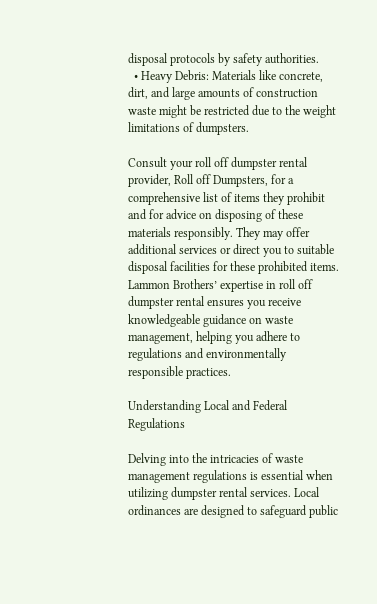disposal protocols by safety authorities.
  • Heavy Debris: Materials like concrete, dirt, and large amounts of construction waste might be restricted due to the weight limitations of dumpsters.

Consult your roll off dumpster rental provider, Roll off Dumpsters, for a comprehensive list of items they prohibit and for advice on disposing of these materials responsibly. They may offer additional services or direct you to suitable disposal facilities for these prohibited items. Lammon Brothers’ expertise in roll off dumpster rental ensures you receive knowledgeable guidance on waste management, helping you adhere to regulations and environmentally responsible practices.

Understanding Local and Federal Regulations

Delving into the intricacies of waste management regulations is essential when utilizing dumpster rental services. Local ordinances are designed to safeguard public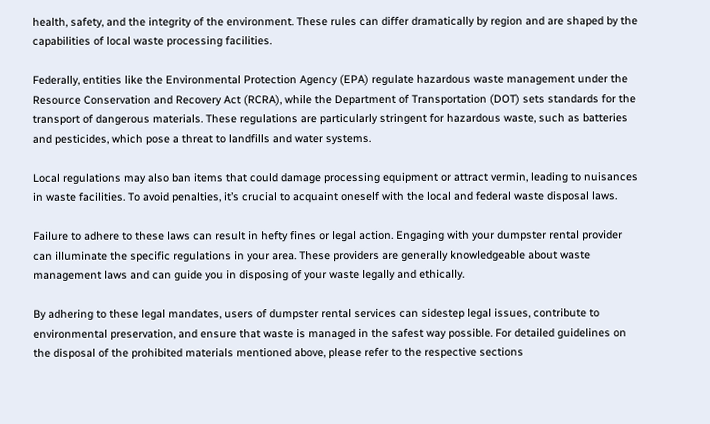health, safety, and the integrity of the environment. These rules can differ dramatically by region and are shaped by the capabilities of local waste processing facilities.

Federally, entities like the Environmental Protection Agency (EPA) regulate hazardous waste management under the Resource Conservation and Recovery Act (RCRA), while the Department of Transportation (DOT) sets standards for the transport of dangerous materials. These regulations are particularly stringent for hazardous waste, such as batteries and pesticides, which pose a threat to landfills and water systems.

Local regulations may also ban items that could damage processing equipment or attract vermin, leading to nuisances in waste facilities. To avoid penalties, it’s crucial to acquaint oneself with the local and federal waste disposal laws.

Failure to adhere to these laws can result in hefty fines or legal action. Engaging with your dumpster rental provider can illuminate the specific regulations in your area. These providers are generally knowledgeable about waste management laws and can guide you in disposing of your waste legally and ethically.

By adhering to these legal mandates, users of dumpster rental services can sidestep legal issues, contribute to environmental preservation, and ensure that waste is managed in the safest way possible. For detailed guidelines on the disposal of the prohibited materials mentioned above, please refer to the respective sections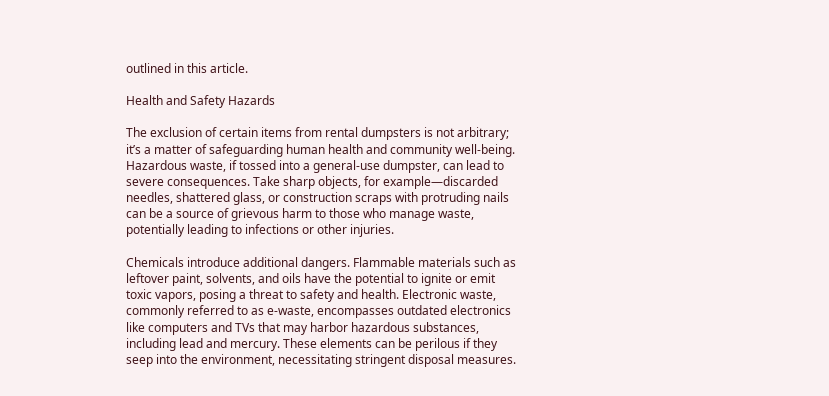outlined in this article.

Health and Safety Hazards

The exclusion of certain items from rental dumpsters is not arbitrary; it’s a matter of safeguarding human health and community well-being. Hazardous waste, if tossed into a general-use dumpster, can lead to severe consequences. Take sharp objects, for example—discarded needles, shattered glass, or construction scraps with protruding nails can be a source of grievous harm to those who manage waste, potentially leading to infections or other injuries.

Chemicals introduce additional dangers. Flammable materials such as leftover paint, solvents, and oils have the potential to ignite or emit toxic vapors, posing a threat to safety and health. Electronic waste, commonly referred to as e-waste, encompasses outdated electronics like computers and TVs that may harbor hazardous substances, including lead and mercury. These elements can be perilous if they seep into the environment, necessitating stringent disposal measures.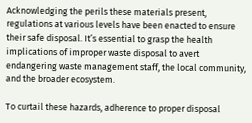Acknowledging the perils these materials present, regulations at various levels have been enacted to ensure their safe disposal. It’s essential to grasp the health implications of improper waste disposal to avert endangering waste management staff, the local community, and the broader ecosystem.

To curtail these hazards, adherence to proper disposal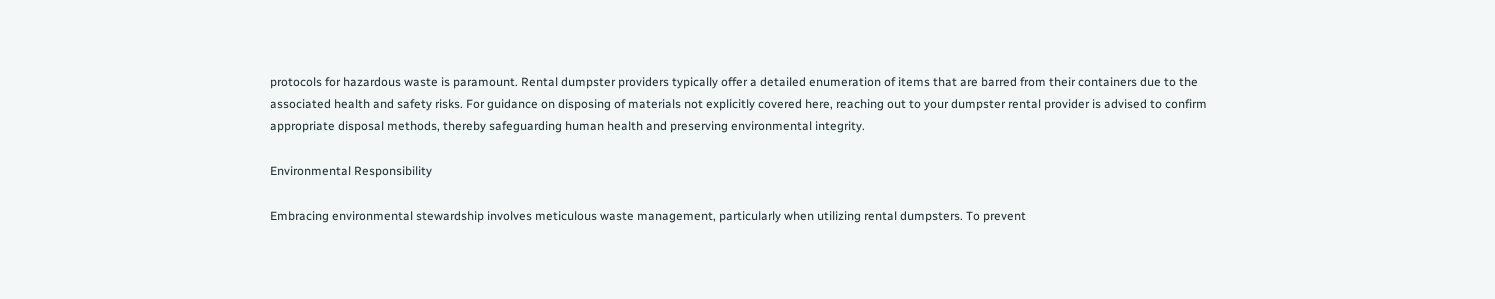protocols for hazardous waste is paramount. Rental dumpster providers typically offer a detailed enumeration of items that are barred from their containers due to the associated health and safety risks. For guidance on disposing of materials not explicitly covered here, reaching out to your dumpster rental provider is advised to confirm appropriate disposal methods, thereby safeguarding human health and preserving environmental integrity.

Environmental Responsibility

Embracing environmental stewardship involves meticulous waste management, particularly when utilizing rental dumpsters. To prevent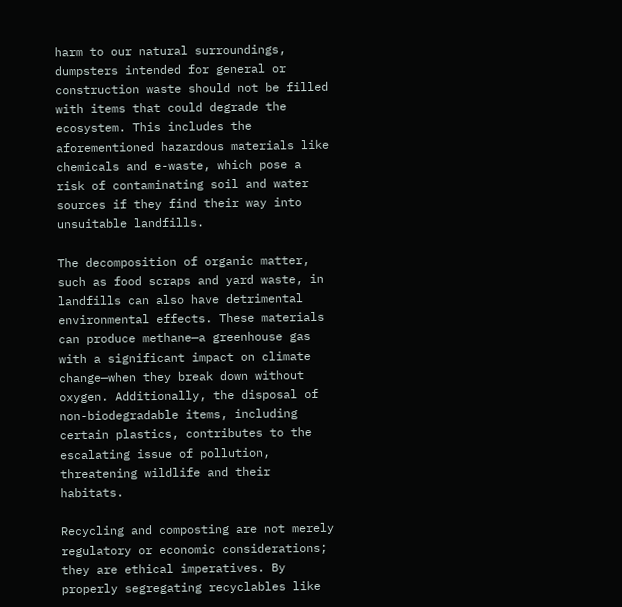harm to our natural surroundings, dumpsters intended for general or construction waste should not be filled with items that could degrade the ecosystem. This includes the aforementioned hazardous materials like chemicals and e-waste, which pose a risk of contaminating soil and water sources if they find their way into unsuitable landfills.

The decomposition of organic matter, such as food scraps and yard waste, in landfills can also have detrimental environmental effects. These materials can produce methane—a greenhouse gas with a significant impact on climate change—when they break down without oxygen. Additionally, the disposal of non-biodegradable items, including certain plastics, contributes to the escalating issue of pollution, threatening wildlife and their habitats.

Recycling and composting are not merely regulatory or economic considerations; they are ethical imperatives. By properly segregating recyclables like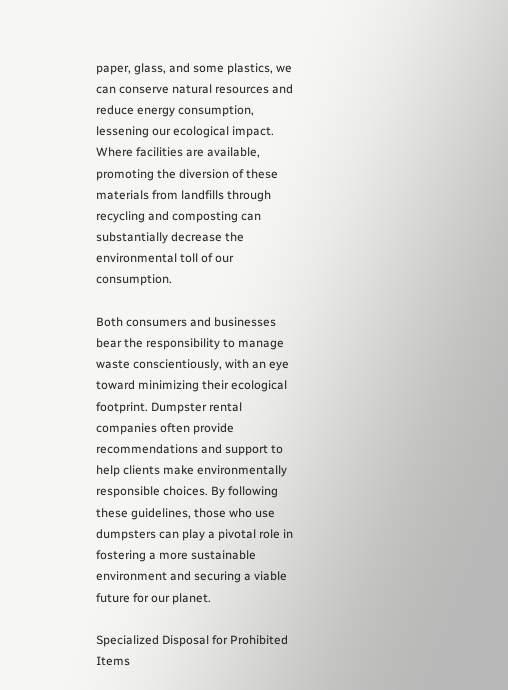paper, glass, and some plastics, we can conserve natural resources and reduce energy consumption, lessening our ecological impact. Where facilities are available, promoting the diversion of these materials from landfills through recycling and composting can substantially decrease the environmental toll of our consumption.

Both consumers and businesses bear the responsibility to manage waste conscientiously, with an eye toward minimizing their ecological footprint. Dumpster rental companies often provide recommendations and support to help clients make environmentally responsible choices. By following these guidelines, those who use dumpsters can play a pivotal role in fostering a more sustainable environment and securing a viable future for our planet.

Specialized Disposal for Prohibited Items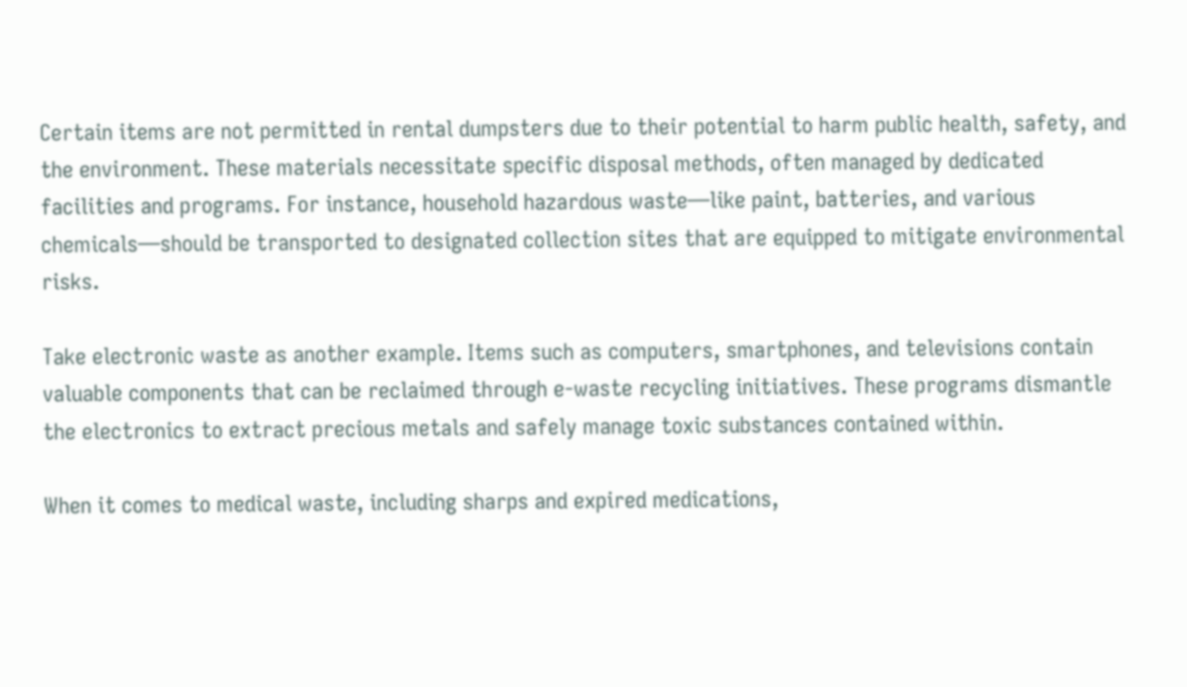Certain items are not permitted in rental dumpsters due to their potential to harm public health, safety, and the environment. These materials necessitate specific disposal methods, often managed by dedicated facilities and programs. For instance, household hazardous waste—like paint, batteries, and various chemicals—should be transported to designated collection sites that are equipped to mitigate environmental risks.

Take electronic waste as another example. Items such as computers, smartphones, and televisions contain valuable components that can be reclaimed through e-waste recycling initiatives. These programs dismantle the electronics to extract precious metals and safely manage toxic substances contained within.

When it comes to medical waste, including sharps and expired medications,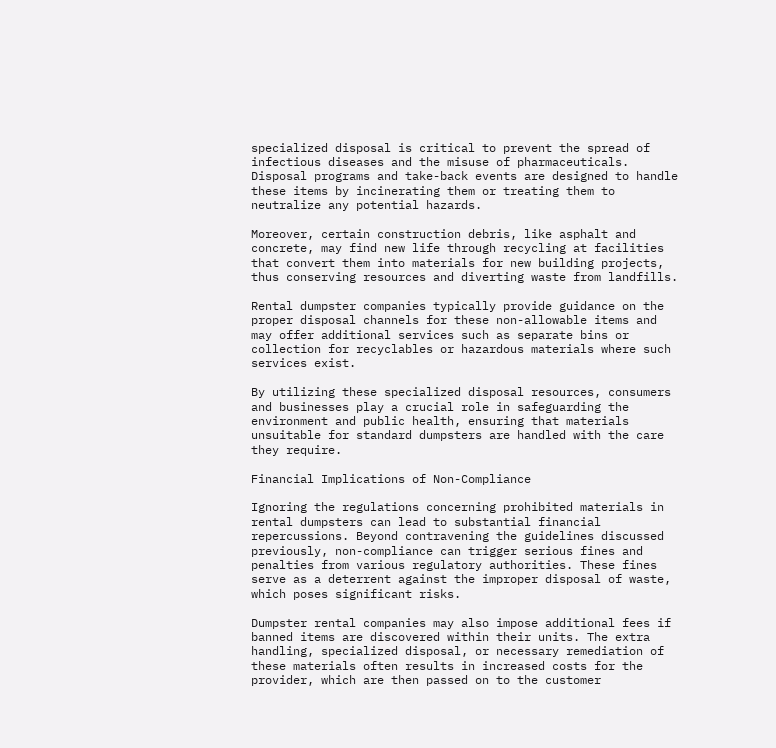specialized disposal is critical to prevent the spread of infectious diseases and the misuse of pharmaceuticals. Disposal programs and take-back events are designed to handle these items by incinerating them or treating them to neutralize any potential hazards.

Moreover, certain construction debris, like asphalt and concrete, may find new life through recycling at facilities that convert them into materials for new building projects, thus conserving resources and diverting waste from landfills.

Rental dumpster companies typically provide guidance on the proper disposal channels for these non-allowable items and may offer additional services such as separate bins or collection for recyclables or hazardous materials where such services exist.

By utilizing these specialized disposal resources, consumers and businesses play a crucial role in safeguarding the environment and public health, ensuring that materials unsuitable for standard dumpsters are handled with the care they require.

Financial Implications of Non-Compliance

Ignoring the regulations concerning prohibited materials in rental dumpsters can lead to substantial financial repercussions. Beyond contravening the guidelines discussed previously, non-compliance can trigger serious fines and penalties from various regulatory authorities. These fines serve as a deterrent against the improper disposal of waste, which poses significant risks.

Dumpster rental companies may also impose additional fees if banned items are discovered within their units. The extra handling, specialized disposal, or necessary remediation of these materials often results in increased costs for the provider, which are then passed on to the customer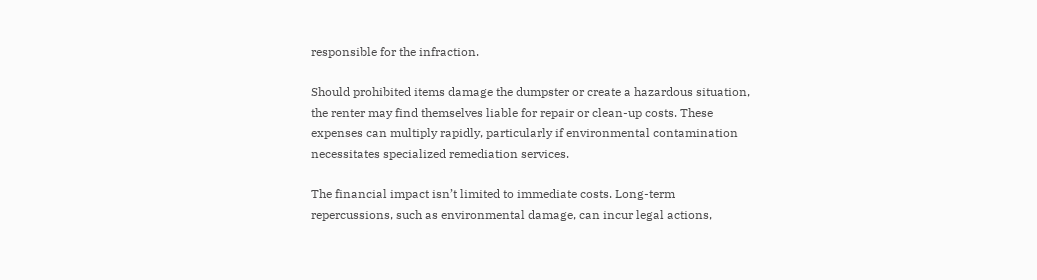responsible for the infraction.

Should prohibited items damage the dumpster or create a hazardous situation, the renter may find themselves liable for repair or clean-up costs. These expenses can multiply rapidly, particularly if environmental contamination necessitates specialized remediation services.

The financial impact isn’t limited to immediate costs. Long-term repercussions, such as environmental damage, can incur legal actions,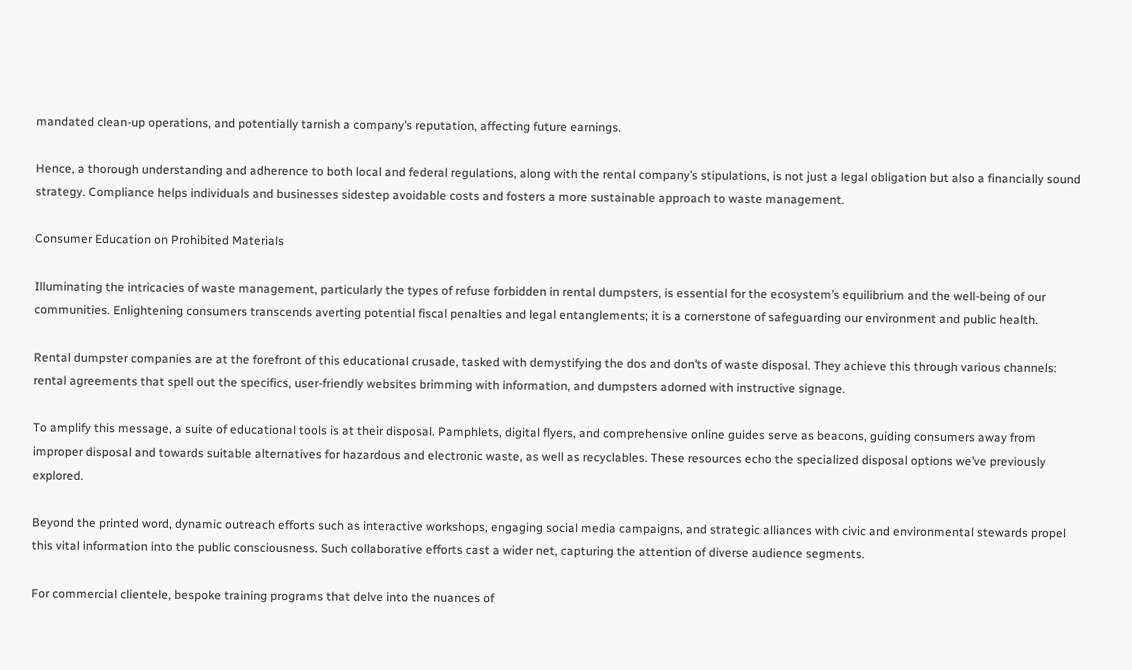mandated clean-up operations, and potentially tarnish a company’s reputation, affecting future earnings.

Hence, a thorough understanding and adherence to both local and federal regulations, along with the rental company’s stipulations, is not just a legal obligation but also a financially sound strategy. Compliance helps individuals and businesses sidestep avoidable costs and fosters a more sustainable approach to waste management.

Consumer Education on Prohibited Materials

Illuminating the intricacies of waste management, particularly the types of refuse forbidden in rental dumpsters, is essential for the ecosystem’s equilibrium and the well-being of our communities. Enlightening consumers transcends averting potential fiscal penalties and legal entanglements; it is a cornerstone of safeguarding our environment and public health.

Rental dumpster companies are at the forefront of this educational crusade, tasked with demystifying the dos and don’ts of waste disposal. They achieve this through various channels: rental agreements that spell out the specifics, user-friendly websites brimming with information, and dumpsters adorned with instructive signage.

To amplify this message, a suite of educational tools is at their disposal. Pamphlets, digital flyers, and comprehensive online guides serve as beacons, guiding consumers away from improper disposal and towards suitable alternatives for hazardous and electronic waste, as well as recyclables. These resources echo the specialized disposal options we’ve previously explored.

Beyond the printed word, dynamic outreach efforts such as interactive workshops, engaging social media campaigns, and strategic alliances with civic and environmental stewards propel this vital information into the public consciousness. Such collaborative efforts cast a wider net, capturing the attention of diverse audience segments.

For commercial clientele, bespoke training programs that delve into the nuances of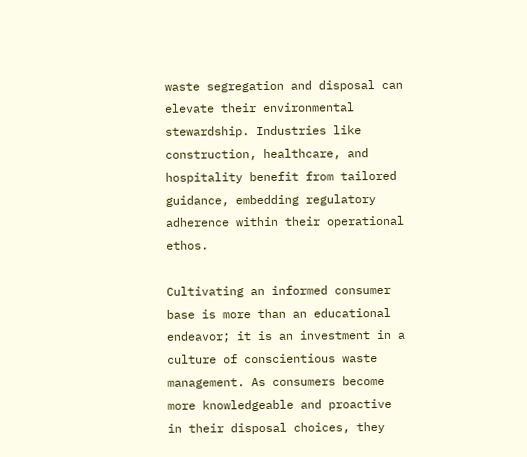waste segregation and disposal can elevate their environmental stewardship. Industries like construction, healthcare, and hospitality benefit from tailored guidance, embedding regulatory adherence within their operational ethos.

Cultivating an informed consumer base is more than an educational endeavor; it is an investment in a culture of conscientious waste management. As consumers become more knowledgeable and proactive in their disposal choices, they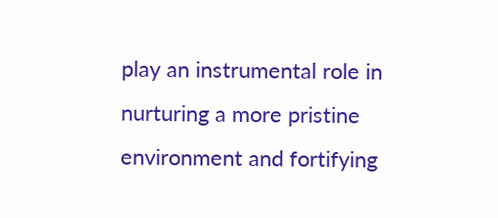play an instrumental role in nurturing a more pristine environment and fortifying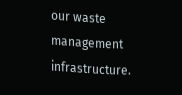our waste management infrastructure.